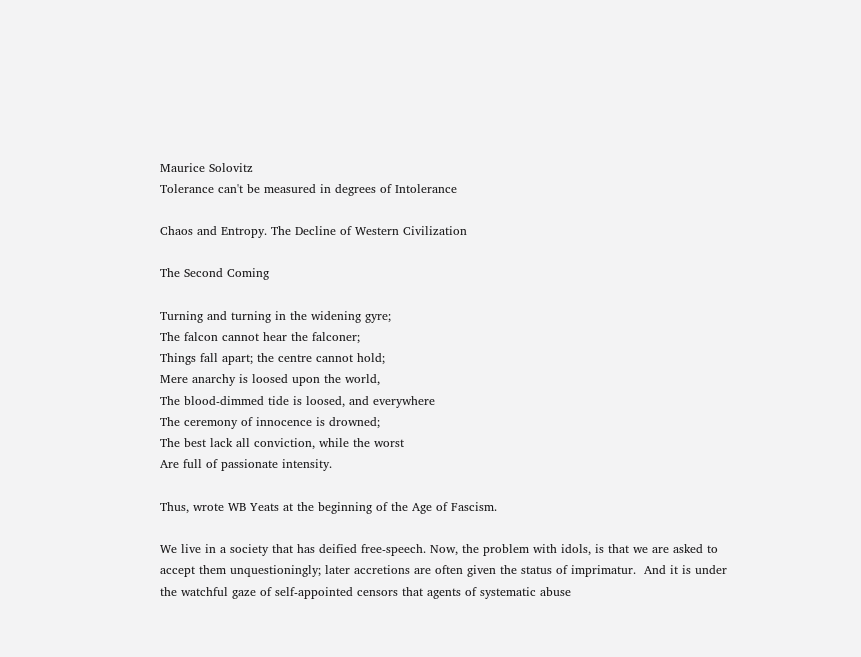Maurice Solovitz
Tolerance can't be measured in degrees of Intolerance

Chaos and Entropy. The Decline of Western Civilization

The Second Coming

Turning and turning in the widening gyre;
The falcon cannot hear the falconer;
Things fall apart; the centre cannot hold;
Mere anarchy is loosed upon the world,
The blood-dimmed tide is loosed, and everywhere
The ceremony of innocence is drowned;
The best lack all conviction, while the worst
Are full of passionate intensity.

Thus, wrote WB Yeats at the beginning of the Age of Fascism.

We live in a society that has deified free-speech. Now, the problem with idols, is that we are asked to accept them unquestioningly; later accretions are often given the status of imprimatur.  And it is under the watchful gaze of self-appointed censors that agents of systematic abuse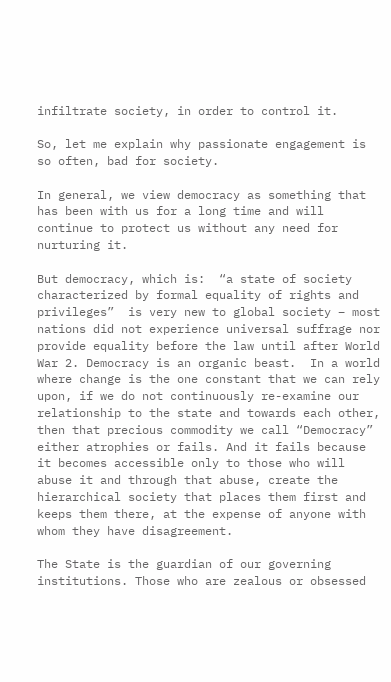infiltrate society, in order to control it.

So, let me explain why passionate engagement is so often, bad for society.

In general, we view democracy as something that has been with us for a long time and will continue to protect us without any need for nurturing it.

But democracy, which is:  “a state of society characterized by formal equality of rights and privileges”  is very new to global society – most nations did not experience universal suffrage nor provide equality before the law until after World War 2. Democracy is an organic beast.  In a world where change is the one constant that we can rely upon, if we do not continuously re-examine our relationship to the state and towards each other, then that precious commodity we call “Democracy” either atrophies or fails. And it fails because it becomes accessible only to those who will abuse it and through that abuse, create the hierarchical society that places them first and keeps them there, at the expense of anyone with whom they have disagreement.

The State is the guardian of our governing institutions. Those who are zealous or obsessed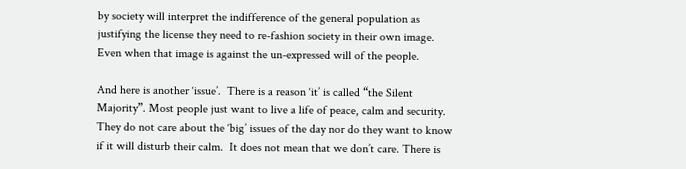by society will interpret the indifference of the general population as justifying the license they need to re-fashion society in their own image.  Even when that image is against the un-expressed will of the people.

And here is another ‘issue’.  There is a reason ‘it’ is called “the Silent Majority”. Most people just want to live a life of peace, calm and security.  They do not care about the ‘big’ issues of the day nor do they want to know if it will disturb their calm.  It does not mean that we don’t care. There is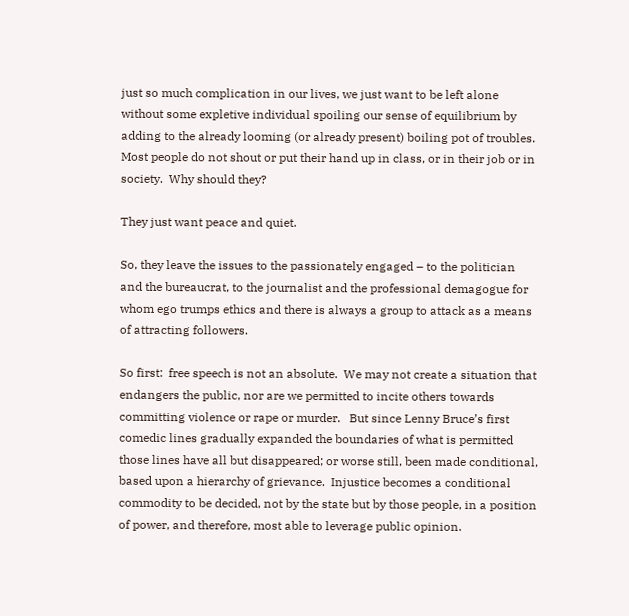just so much complication in our lives, we just want to be left alone without some expletive individual spoiling our sense of equilibrium by adding to the already looming (or already present) boiling pot of troubles. Most people do not shout or put their hand up in class, or in their job or in society.  Why should they?

They just want peace and quiet.

So, they leave the issues to the passionately engaged – to the politician and the bureaucrat, to the journalist and the professional demagogue for whom ego trumps ethics and there is always a group to attack as a means of attracting followers.

So first:  free speech is not an absolute.  We may not create a situation that endangers the public, nor are we permitted to incite others towards committing violence or rape or murder.   But since Lenny Bruce’s first comedic lines gradually expanded the boundaries of what is permitted those lines have all but disappeared; or worse still, been made conditional, based upon a hierarchy of grievance.  Injustice becomes a conditional commodity to be decided, not by the state but by those people, in a position of power, and therefore, most able to leverage public opinion.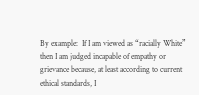By example:  If I am viewed as “racially White” then I am judged incapable of empathy or grievance because, at least according to current ethical standards, I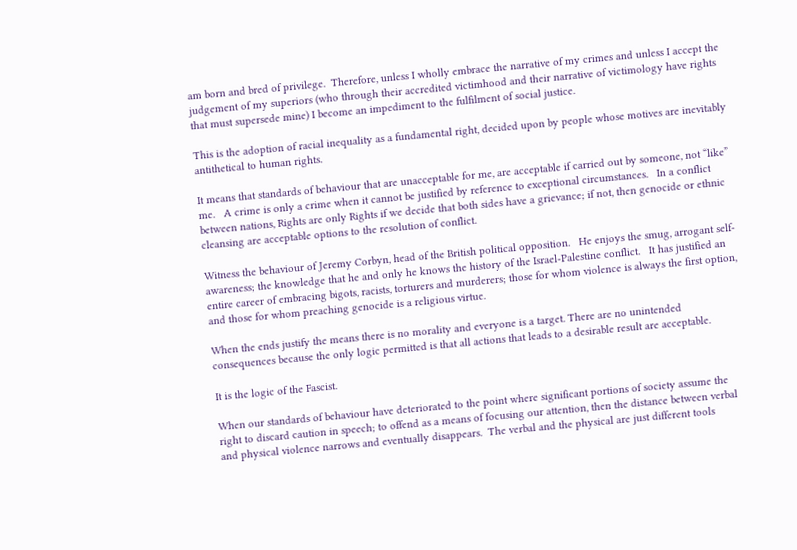am born and bred of privilege.  Therefore, unless I wholly embrace the narrative of my crimes and unless I accept the judgement of my superiors (who through their accredited victimhood and their narrative of victimology have rights that must supersede mine) I become an impediment to the fulfilment of social justice.

This is the adoption of racial inequality as a fundamental right, decided upon by people whose motives are inevitably antithetical to human rights.

It means that standards of behaviour that are unacceptable for me, are acceptable if carried out by someone, not “like” me.   A crime is only a crime when it cannot be justified by reference to exceptional circumstances.   In a conflict between nations, Rights are only Rights if we decide that both sides have a grievance; if not, then genocide or ethnic cleansing are acceptable options to the resolution of conflict.

Witness the behaviour of Jeremy Corbyn, head of the British political opposition.   He enjoys the smug, arrogant self-awareness; the knowledge that he and only he knows the history of the Israel-Palestine conflict.   It has justified an entire career of embracing bigots, racists, torturers and murderers; those for whom violence is always the first option, and those for whom preaching genocide is a religious virtue.

When the ends justify the means there is no morality and everyone is a target. There are no unintended consequences because the only logic permitted is that all actions that leads to a desirable result are acceptable.

It is the logic of the Fascist.

When our standards of behaviour have deteriorated to the point where significant portions of society assume the right to discard caution in speech; to offend as a means of focusing our attention, then the distance between verbal and physical violence narrows and eventually disappears.  The verbal and the physical are just different tools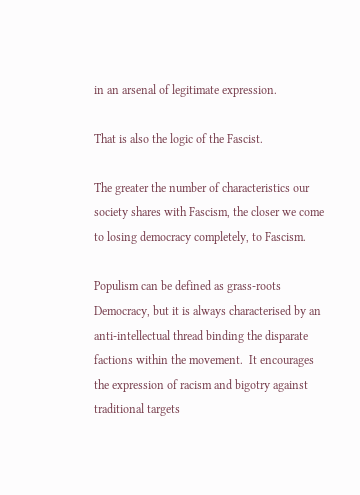in an arsenal of legitimate expression.

That is also the logic of the Fascist.

The greater the number of characteristics our society shares with Fascism, the closer we come to losing democracy completely, to Fascism.

Populism can be defined as grass-roots Democracy, but it is always characterised by an anti-intellectual thread binding the disparate factions within the movement.  It encourages the expression of racism and bigotry against traditional targets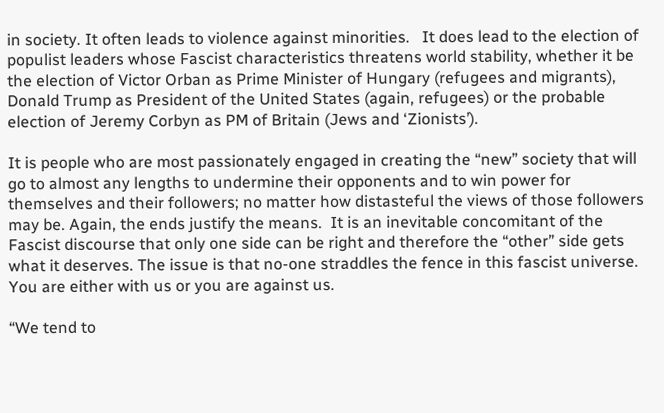in society. It often leads to violence against minorities.   It does lead to the election of populist leaders whose Fascist characteristics threatens world stability, whether it be the election of Victor Orban as Prime Minister of Hungary (refugees and migrants), Donald Trump as President of the United States (again, refugees) or the probable election of Jeremy Corbyn as PM of Britain (Jews and ‘Zionists’).

It is people who are most passionately engaged in creating the “new” society that will go to almost any lengths to undermine their opponents and to win power for themselves and their followers; no matter how distasteful the views of those followers may be. Again, the ends justify the means.  It is an inevitable concomitant of the Fascist discourse that only one side can be right and therefore the “other” side gets what it deserves. The issue is that no-one straddles the fence in this fascist universe.  You are either with us or you are against us.

“We tend to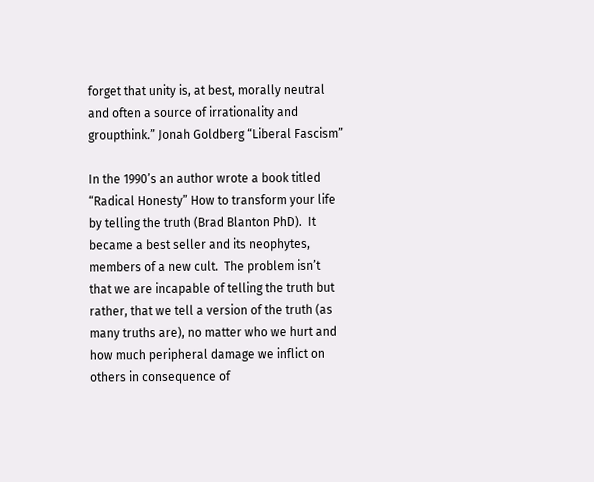forget that unity is, at best, morally neutral and often a source of irrationality and groupthink.” Jonah Goldberg “Liberal Fascism”

In the 1990’s an author wrote a book titled “Radical Honesty” How to transform your life by telling the truth (Brad Blanton PhD).  It became a best seller and its neophytes, members of a new cult.  The problem isn’t that we are incapable of telling the truth but rather, that we tell a version of the truth (as many truths are), no matter who we hurt and how much peripheral damage we inflict on others in consequence of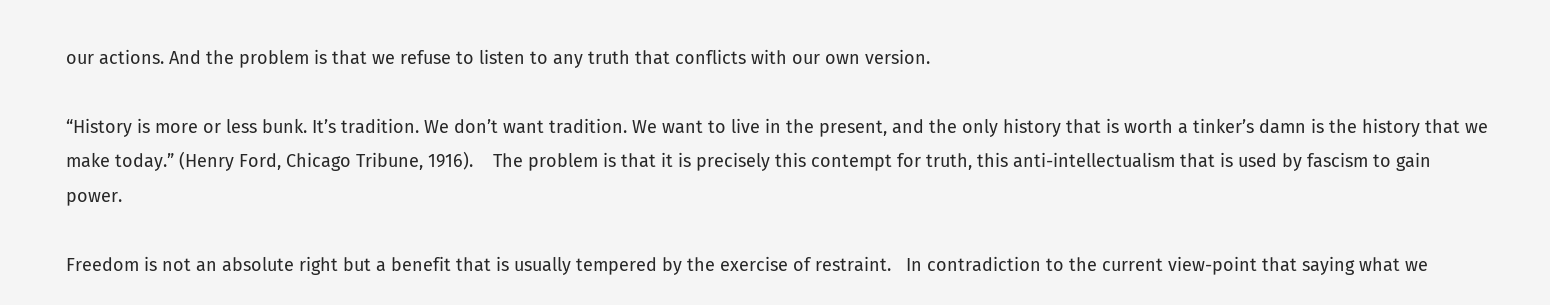our actions. And the problem is that we refuse to listen to any truth that conflicts with our own version.

“History is more or less bunk. It’s tradition. We don’t want tradition. We want to live in the present, and the only history that is worth a tinker’s damn is the history that we make today.” (Henry Ford, Chicago Tribune, 1916).    The problem is that it is precisely this contempt for truth, this anti-intellectualism that is used by fascism to gain power.

Freedom is not an absolute right but a benefit that is usually tempered by the exercise of restraint.   In contradiction to the current view-point that saying what we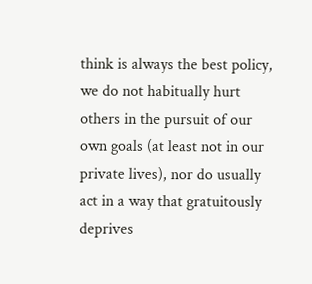think is always the best policy, we do not habitually hurt others in the pursuit of our own goals (at least not in our private lives), nor do usually act in a way that gratuitously deprives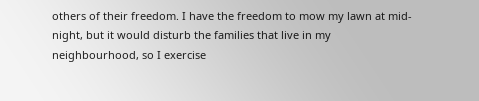others of their freedom. I have the freedom to mow my lawn at mid-night, but it would disturb the families that live in my neighbourhood, so I exercise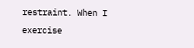restraint. When I exercise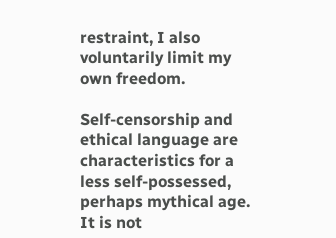restraint, I also voluntarily limit my own freedom.

Self-censorship and ethical language are characteristics for a less self-possessed, perhaps mythical age.  It is not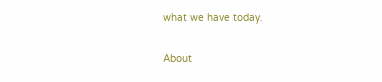what we have today.

About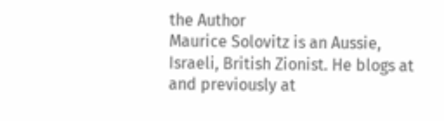the Author
Maurice Solovitz is an Aussie, Israeli, British Zionist. He blogs at and previously at